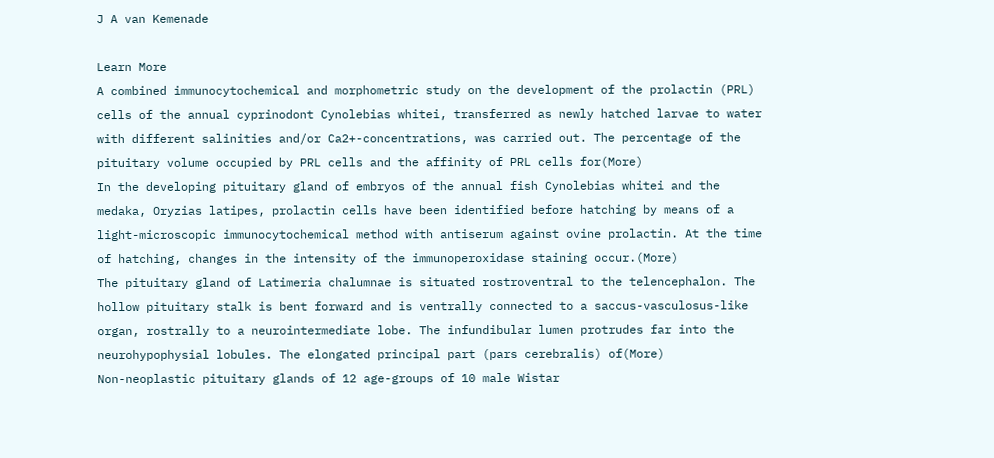J A van Kemenade

Learn More
A combined immunocytochemical and morphometric study on the development of the prolactin (PRL) cells of the annual cyprinodont Cynolebias whitei, transferred as newly hatched larvae to water with different salinities and/or Ca2+-concentrations, was carried out. The percentage of the pituitary volume occupied by PRL cells and the affinity of PRL cells for(More)
In the developing pituitary gland of embryos of the annual fish Cynolebias whitei and the medaka, Oryzias latipes, prolactin cells have been identified before hatching by means of a light-microscopic immunocytochemical method with antiserum against ovine prolactin. At the time of hatching, changes in the intensity of the immunoperoxidase staining occur.(More)
The pituitary gland of Latimeria chalumnae is situated rostroventral to the telencephalon. The hollow pituitary stalk is bent forward and is ventrally connected to a saccus-vasculosus-like organ, rostrally to a neurointermediate lobe. The infundibular lumen protrudes far into the neurohypophysial lobules. The elongated principal part (pars cerebralis) of(More)
Non-neoplastic pituitary glands of 12 age-groups of 10 male Wistar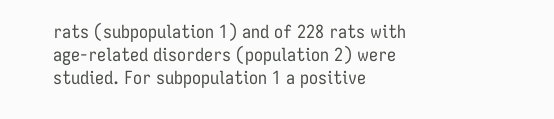rats (subpopulation 1) and of 228 rats with age-related disorders (population 2) were studied. For subpopulation 1 a positive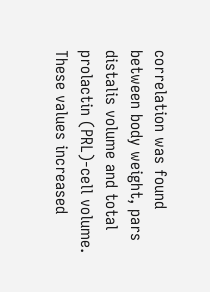correlation was found between body weight, pars distalis volume and total prolactin (PRL)-cell volume. These values increased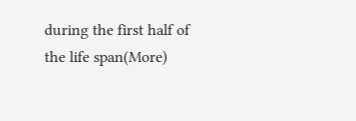during the first half of the life span(More)